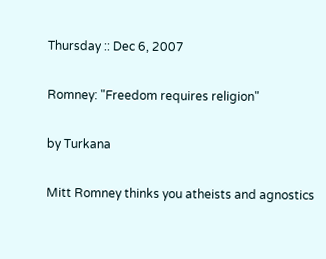Thursday :: Dec 6, 2007

Romney: "Freedom requires religion"

by Turkana

Mitt Romney thinks you atheists and agnostics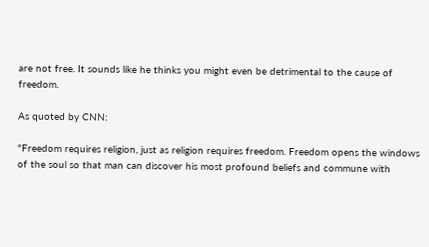are not free. It sounds like he thinks you might even be detrimental to the cause of freedom.

As quoted by CNN:

"Freedom requires religion, just as religion requires freedom. Freedom opens the windows of the soul so that man can discover his most profound beliefs and commune with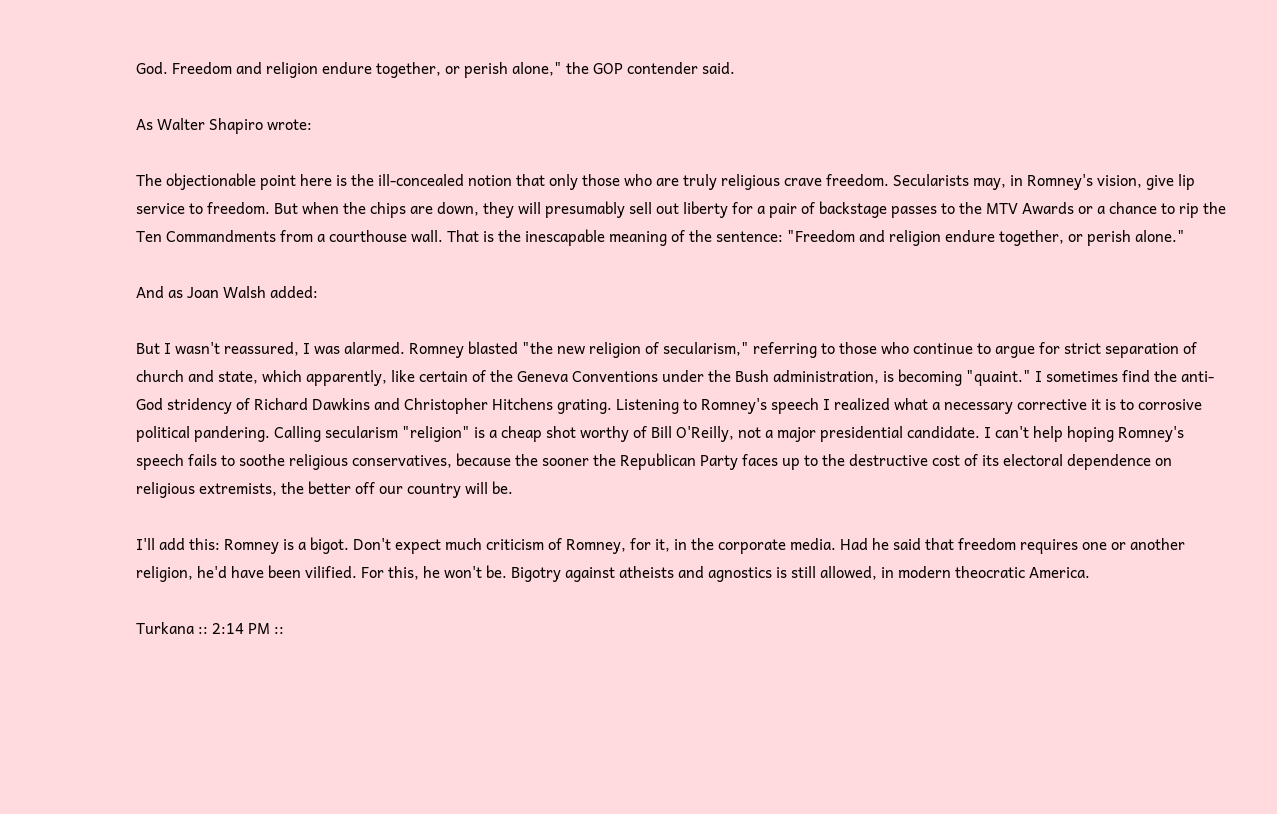God. Freedom and religion endure together, or perish alone," the GOP contender said.

As Walter Shapiro wrote:

The objectionable point here is the ill-concealed notion that only those who are truly religious crave freedom. Secularists may, in Romney's vision, give lip service to freedom. But when the chips are down, they will presumably sell out liberty for a pair of backstage passes to the MTV Awards or a chance to rip the Ten Commandments from a courthouse wall. That is the inescapable meaning of the sentence: "Freedom and religion endure together, or perish alone."

And as Joan Walsh added:

But I wasn't reassured, I was alarmed. Romney blasted "the new religion of secularism," referring to those who continue to argue for strict separation of church and state, which apparently, like certain of the Geneva Conventions under the Bush administration, is becoming "quaint." I sometimes find the anti-God stridency of Richard Dawkins and Christopher Hitchens grating. Listening to Romney's speech I realized what a necessary corrective it is to corrosive political pandering. Calling secularism "religion" is a cheap shot worthy of Bill O'Reilly, not a major presidential candidate. I can't help hoping Romney's speech fails to soothe religious conservatives, because the sooner the Republican Party faces up to the destructive cost of its electoral dependence on religious extremists, the better off our country will be.

I'll add this: Romney is a bigot. Don't expect much criticism of Romney, for it, in the corporate media. Had he said that freedom requires one or another religion, he'd have been vilified. For this, he won't be. Bigotry against atheists and agnostics is still allowed, in modern theocratic America.

Turkana :: 2:14 PM ::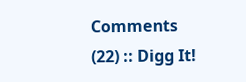Comments (22) :: Digg It!